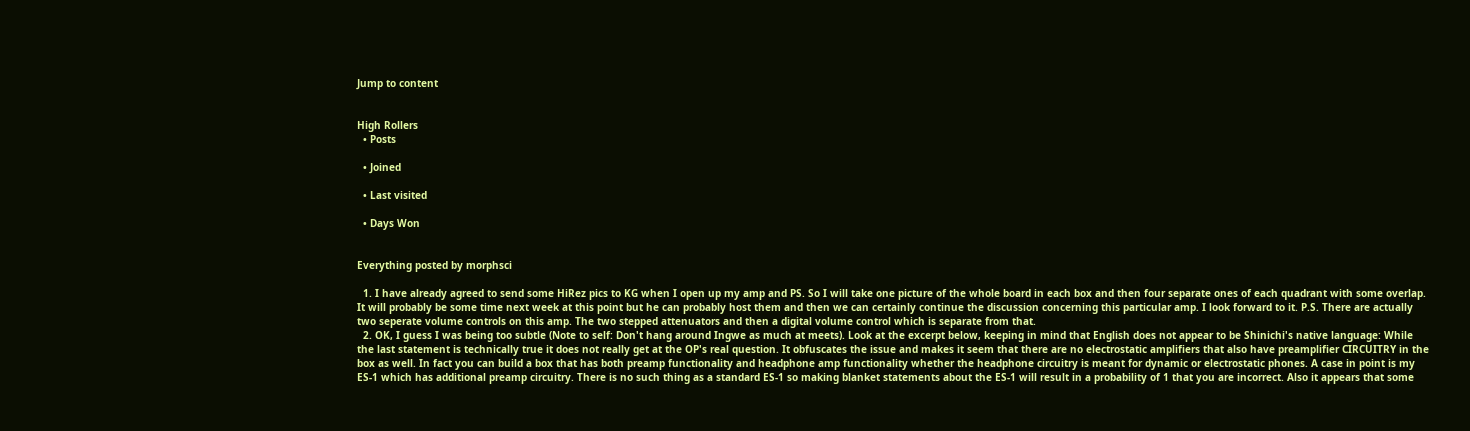Jump to content


High Rollers
  • Posts

  • Joined

  • Last visited

  • Days Won


Everything posted by morphsci

  1. I have already agreed to send some HiRez pics to KG when I open up my amp and PS. So I will take one picture of the whole board in each box and then four separate ones of each quadrant with some overlap. It will probably be some time next week at this point but he can probably host them and then we can certainly continue the discussion concerning this particular amp. I look forward to it. P.S. There are actually two seperate volume controls on this amp. The two stepped attenuators and then a digital volume control which is separate from that.
  2. OK, I guess I was being too subtle (Note to self: Don't hang around Ingwe as much at meets). Look at the excerpt below, keeping in mind that English does not appear to be Shinichi's native language: While the last statement is technically true it does not really get at the OP's real question. It obfuscates the issue and makes it seem that there are no electrostatic amplifiers that also have preamplifier CIRCUITRY in the box as well. In fact you can build a box that has both preamp functionality and headphone amp functionality whether the headphone circuitry is meant for dynamic or electrostatic phones. A case in point is my ES-1 which has additional preamp circuitry. There is no such thing as a standard ES-1 so making blanket statements about the ES-1 will result in a probability of 1 that you are incorrect. Also it appears that some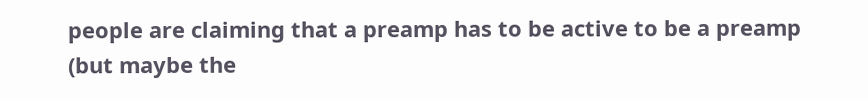people are claiming that a preamp has to be active to be a preamp (but maybe the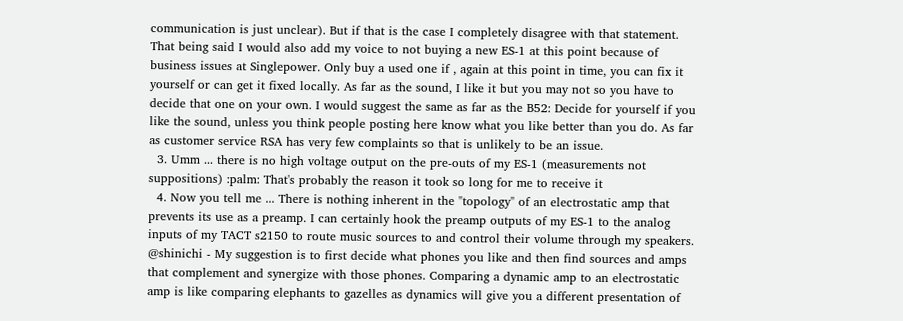communication is just unclear). But if that is the case I completely disagree with that statement. That being said I would also add my voice to not buying a new ES-1 at this point because of business issues at Singlepower. Only buy a used one if , again at this point in time, you can fix it yourself or can get it fixed locally. As far as the sound, I like it but you may not so you have to decide that one on your own. I would suggest the same as far as the B52: Decide for yourself if you like the sound, unless you think people posting here know what you like better than you do. As far as customer service RSA has very few complaints so that is unlikely to be an issue.
  3. Umm ... there is no high voltage output on the pre-outs of my ES-1 (measurements not suppositions) :palm: That's probably the reason it took so long for me to receive it
  4. Now you tell me ... There is nothing inherent in the "topology" of an electrostatic amp that prevents its use as a preamp. I can certainly hook the preamp outputs of my ES-1 to the analog inputs of my TACT s2150 to route music sources to and control their volume through my speakers. @shinichi - My suggestion is to first decide what phones you like and then find sources and amps that complement and synergize with those phones. Comparing a dynamic amp to an electrostatic amp is like comparing elephants to gazelles as dynamics will give you a different presentation of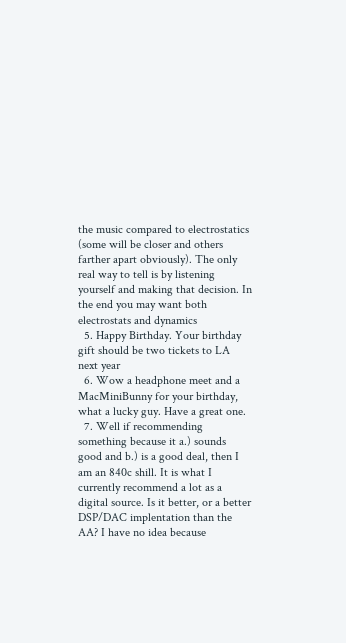the music compared to electrostatics (some will be closer and others farther apart obviously). The only real way to tell is by listening yourself and making that decision. In the end you may want both electrostats and dynamics
  5. Happy Birthday. Your birthday gift should be two tickets to LA next year
  6. Wow a headphone meet and a MacMiniBunny for your birthday, what a lucky guy. Have a great one.
  7. Well if recommending something because it a.) sounds good and b.) is a good deal, then I am an 840c shill. It is what I currently recommend a lot as a digital source. Is it better, or a better DSP/DAC implentation than the AA? I have no idea because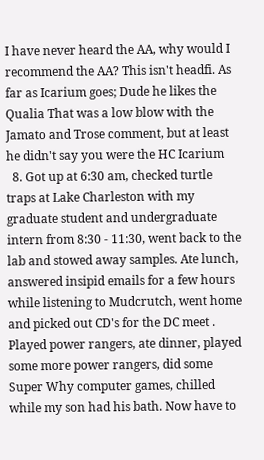I have never heard the AA, why would I recommend the AA? This isn't headfi. As far as Icarium goes; Dude he likes the Qualia That was a low blow with the Jamato and Trose comment, but at least he didn't say you were the HC Icarium
  8. Got up at 6:30 am, checked turtle traps at Lake Charleston with my graduate student and undergraduate intern from 8:30 - 11:30, went back to the lab and stowed away samples. Ate lunch, answered insipid emails for a few hours while listening to Mudcrutch, went home and picked out CD's for the DC meet . Played power rangers, ate dinner, played some more power rangers, did some Super Why computer games, chilled while my son had his bath. Now have to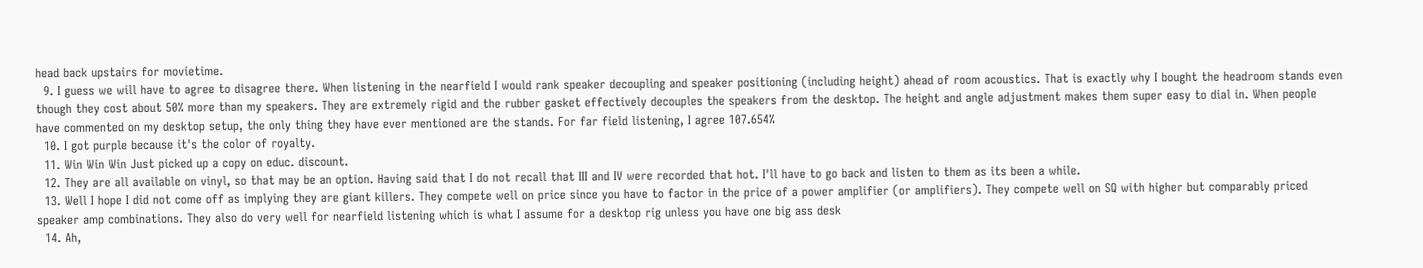head back upstairs for movietime.
  9. I guess we will have to agree to disagree there. When listening in the nearfield I would rank speaker decoupling and speaker positioning (including height) ahead of room acoustics. That is exactly why I bought the headroom stands even though they cost about 50% more than my speakers. They are extremely rigid and the rubber gasket effectively decouples the speakers from the desktop. The height and angle adjustment makes them super easy to dial in. When people have commented on my desktop setup, the only thing they have ever mentioned are the stands. For far field listening, I agree 107.654%
  10. I got purple because it's the color of royalty.
  11. Win Win Win Just picked up a copy on educ. discount.
  12. They are all available on vinyl, so that may be an option. Having said that I do not recall that III and IV were recorded that hot. I'll have to go back and listen to them as its been a while.
  13. Well I hope I did not come off as implying they are giant killers. They compete well on price since you have to factor in the price of a power amplifier (or amplifiers). They compete well on SQ with higher but comparably priced speaker amp combinations. They also do very well for nearfield listening which is what I assume for a desktop rig unless you have one big ass desk
  14. Ah,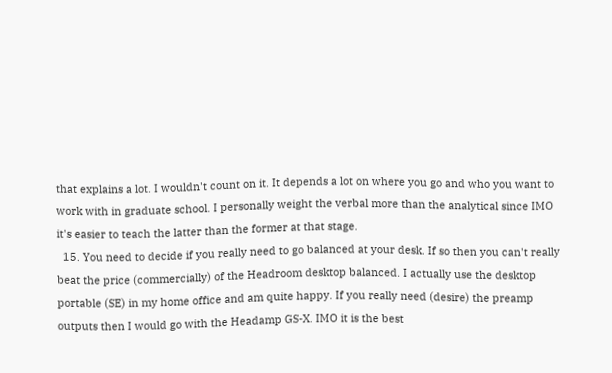that explains a lot. I wouldn't count on it. It depends a lot on where you go and who you want to work with in graduate school. I personally weight the verbal more than the analytical since IMO it's easier to teach the latter than the former at that stage.
  15. You need to decide if you really need to go balanced at your desk. If so then you can't really beat the price (commercially) of the Headroom desktop balanced. I actually use the desktop portable (SE) in my home office and am quite happy. If you really need (desire) the preamp outputs then I would go with the Headamp GS-X. IMO it is the best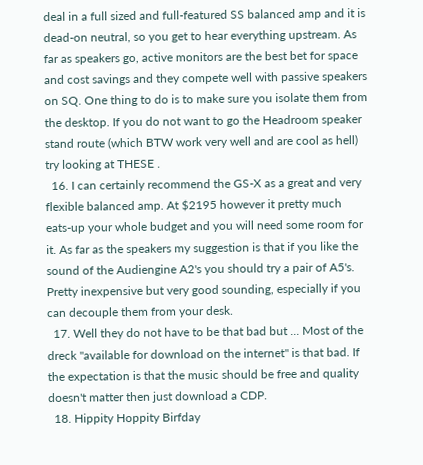deal in a full sized and full-featured SS balanced amp and it is dead-on neutral, so you get to hear everything upstream. As far as speakers go, active monitors are the best bet for space and cost savings and they compete well with passive speakers on SQ. One thing to do is to make sure you isolate them from the desktop. If you do not want to go the Headroom speaker stand route (which BTW work very well and are cool as hell) try looking at THESE .
  16. I can certainly recommend the GS-X as a great and very flexible balanced amp. At $2195 however it pretty much eats-up your whole budget and you will need some room for it. As far as the speakers my suggestion is that if you like the sound of the Audiengine A2's you should try a pair of A5's. Pretty inexpensive but very good sounding, especially if you can decouple them from your desk.
  17. Well they do not have to be that bad but ... Most of the dreck "available for download on the internet" is that bad. If the expectation is that the music should be free and quality doesn't matter then just download a CDP.
  18. Hippity Hoppity Birfday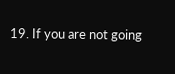19. If you are not going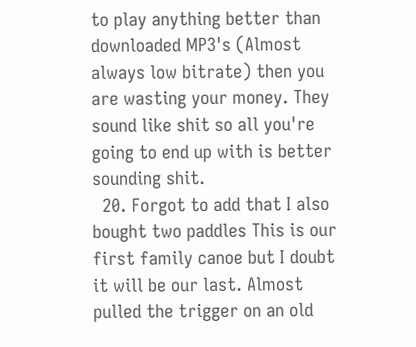to play anything better than downloaded MP3's (Almost always low bitrate) then you are wasting your money. They sound like shit so all you're going to end up with is better sounding shit.
  20. Forgot to add that I also bought two paddles This is our first family canoe but I doubt it will be our last. Almost pulled the trigger on an old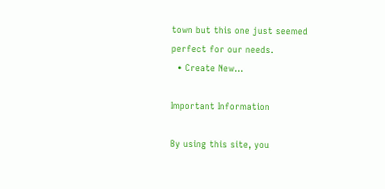town but this one just seemed perfect for our needs.
  • Create New...

Important Information

By using this site, you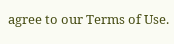agree to our Terms of Use.